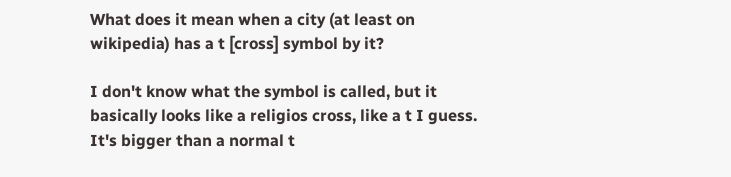What does it mean when a city (at least on wikipedia) has a t [cross] symbol by it?

I don't know what the symbol is called, but it basically looks like a religios cross, like a t I guess. It's bigger than a normal t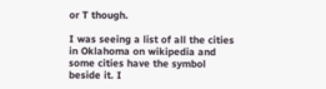or T though.

I was seeing a list of all the cities in Oklahoma on wikipedia and some cities have the symbol beside it. I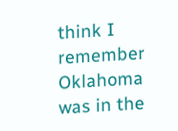think I remember Oklahoma was in the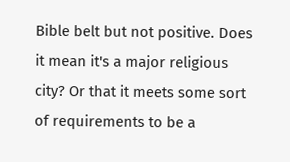Bible belt but not positive. Does it mean it's a major religious city? Or that it meets some sort of requirements to be a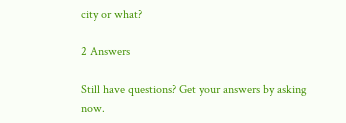city or what?

2 Answers

Still have questions? Get your answers by asking now.